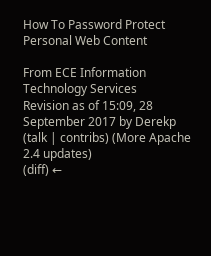How To Password Protect Personal Web Content

From ECE Information Technology Services
Revision as of 15:09, 28 September 2017 by Derekp (talk | contribs) (More Apache 2.4 updates)
(diff) ←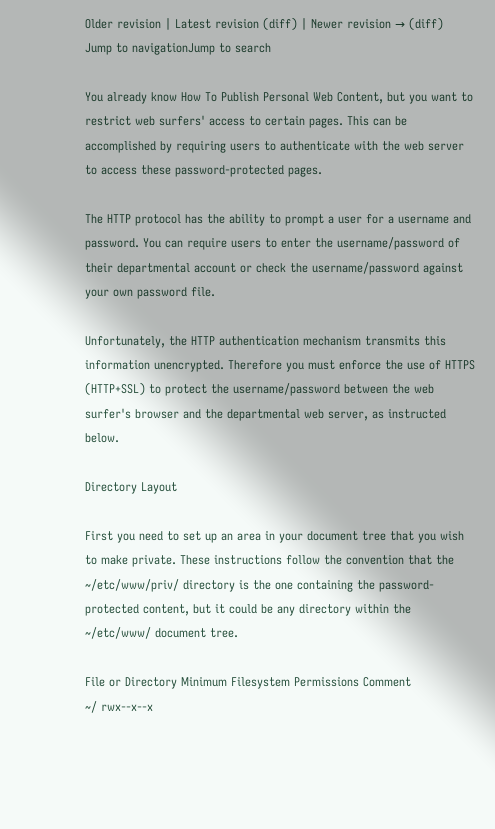Older revision | Latest revision (diff) | Newer revision → (diff)
Jump to navigationJump to search

You already know How To Publish Personal Web Content, but you want to restrict web surfers' access to certain pages. This can be accomplished by requiring users to authenticate with the web server to access these password-protected pages.

The HTTP protocol has the ability to prompt a user for a username and password. You can require users to enter the username/password of their departmental account or check the username/password against your own password file.

Unfortunately, the HTTP authentication mechanism transmits this information unencrypted. Therefore you must enforce the use of HTTPS (HTTP+SSL) to protect the username/password between the web surfer's browser and the departmental web server, as instructed below.

Directory Layout

First you need to set up an area in your document tree that you wish to make private. These instructions follow the convention that the ~/etc/www/priv/ directory is the one containing the password-protected content, but it could be any directory within the ~/etc/www/ document tree.

File or Directory Minimum Filesystem Permissions Comment
~/ rwx--x--x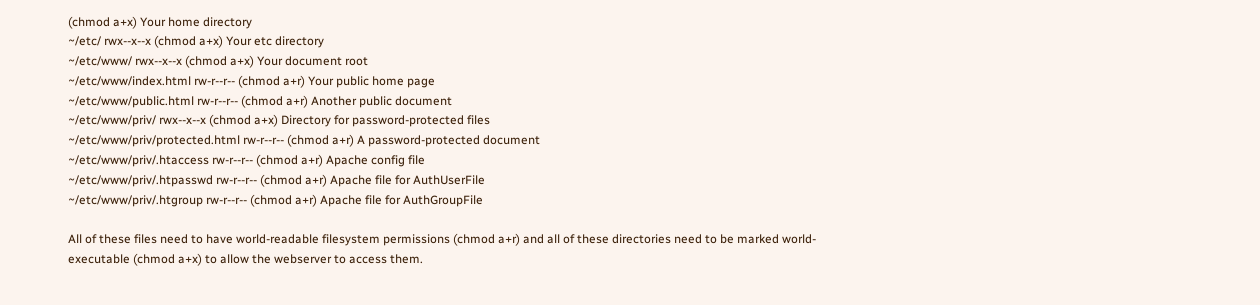(chmod a+x) Your home directory
~/etc/ rwx--x--x (chmod a+x) Your etc directory
~/etc/www/ rwx--x--x (chmod a+x) Your document root
~/etc/www/index.html rw-r--r-- (chmod a+r) Your public home page
~/etc/www/public.html rw-r--r-- (chmod a+r) Another public document
~/etc/www/priv/ rwx--x--x (chmod a+x) Directory for password-protected files
~/etc/www/priv/protected.html rw-r--r-- (chmod a+r) A password-protected document
~/etc/www/priv/.htaccess rw-r--r-- (chmod a+r) Apache config file
~/etc/www/priv/.htpasswd rw-r--r-- (chmod a+r) Apache file for AuthUserFile
~/etc/www/priv/.htgroup rw-r--r-- (chmod a+r) Apache file for AuthGroupFile

All of these files need to have world-readable filesystem permissions (chmod a+r) and all of these directories need to be marked world-executable (chmod a+x) to allow the webserver to access them.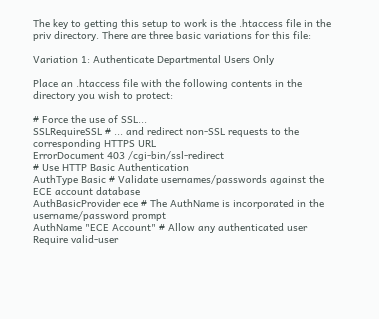The key to getting this setup to work is the .htaccess file in the priv directory. There are three basic variations for this file:

Variation 1: Authenticate Departmental Users Only

Place an .htaccess file with the following contents in the directory you wish to protect:

# Force the use of SSL...
SSLRequireSSL # ... and redirect non-SSL requests to the corresponding HTTPS URL
ErrorDocument 403 /cgi-bin/ssl-redirect
# Use HTTP Basic Authentication
AuthType Basic # Validate usernames/passwords against the ECE account database
AuthBasicProvider ece # The AuthName is incorporated in the username/password prompt
AuthName "ECE Account" # Allow any authenticated user
Require valid-user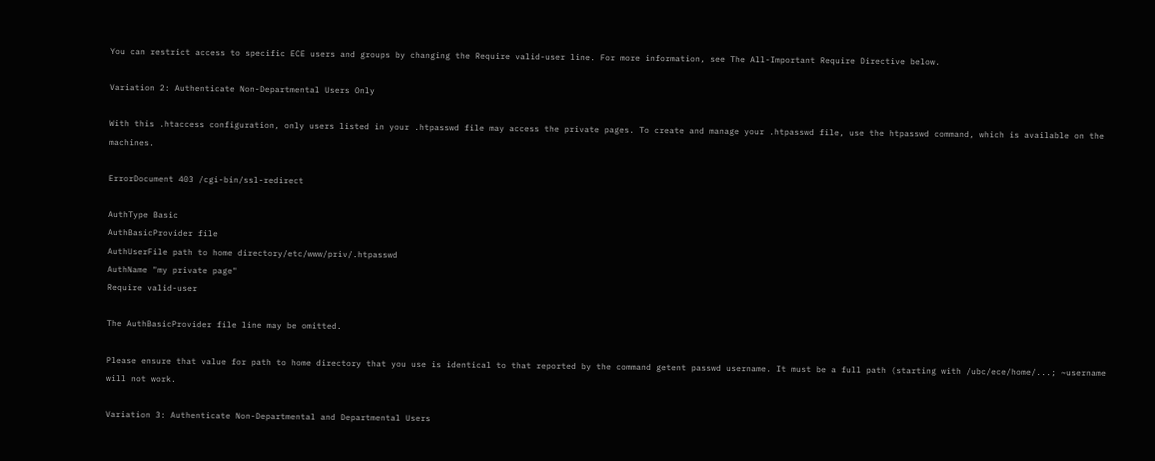You can restrict access to specific ECE users and groups by changing the Require valid-user line. For more information, see The All-Important Require Directive below.

Variation 2: Authenticate Non-Departmental Users Only

With this .htaccess configuration, only users listed in your .htpasswd file may access the private pages. To create and manage your .htpasswd file, use the htpasswd command, which is available on the machines.

ErrorDocument 403 /cgi-bin/ssl-redirect

AuthType Basic
AuthBasicProvider file
AuthUserFile path to home directory/etc/www/priv/.htpasswd
AuthName "my private page"
Require valid-user

The AuthBasicProvider file line may be omitted.

Please ensure that value for path to home directory that you use is identical to that reported by the command getent passwd username. It must be a full path (starting with /ubc/ece/home/...; ~username will not work.

Variation 3: Authenticate Non-Departmental and Departmental Users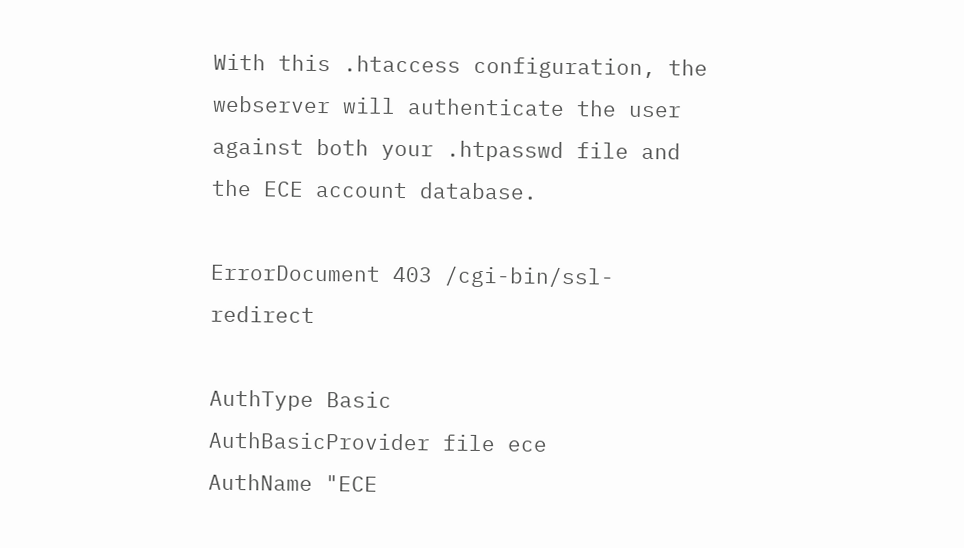With this .htaccess configuration, the webserver will authenticate the user against both your .htpasswd file and the ECE account database.

ErrorDocument 403 /cgi-bin/ssl-redirect

AuthType Basic
AuthBasicProvider file ece
AuthName "ECE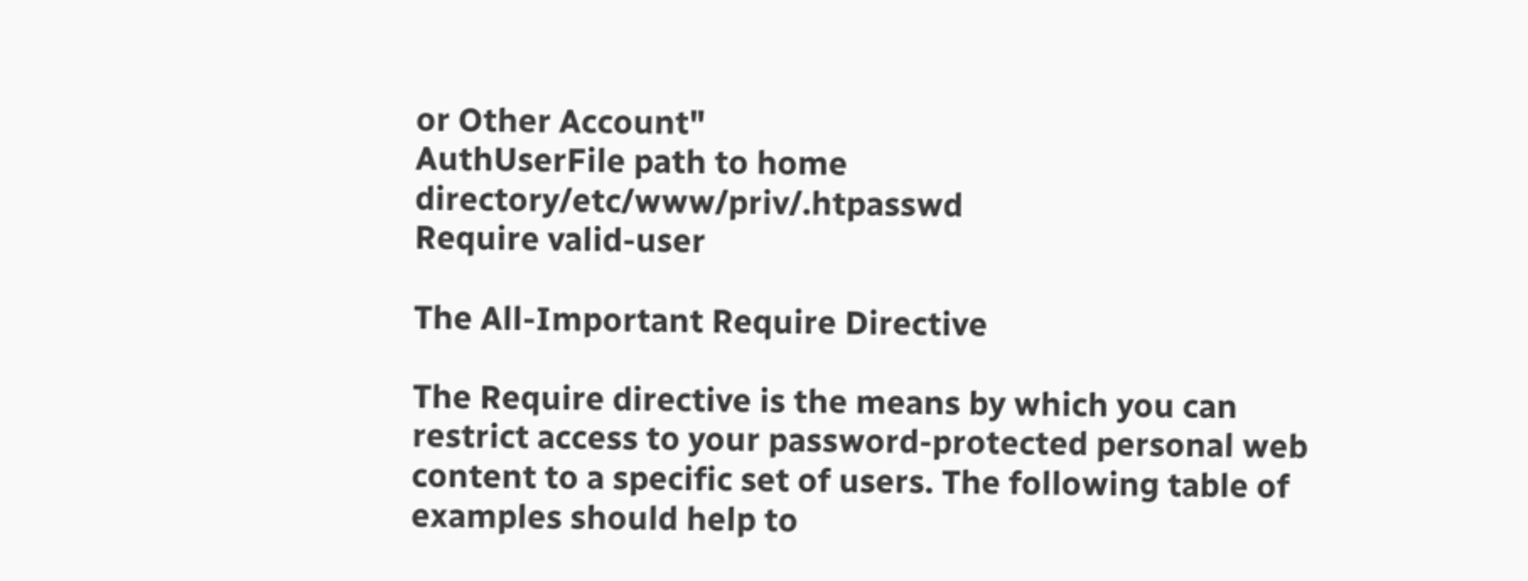or Other Account"
AuthUserFile path to home directory/etc/www/priv/.htpasswd
Require valid-user

The All-Important Require Directive

The Require directive is the means by which you can restrict access to your password-protected personal web content to a specific set of users. The following table of examples should help to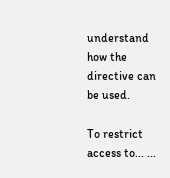understand how the directive can be used.

To restrict access to... ...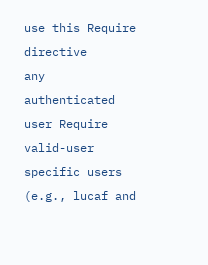use this Require directive
any authenticated user Require valid-user
specific users (e.g., lucaf and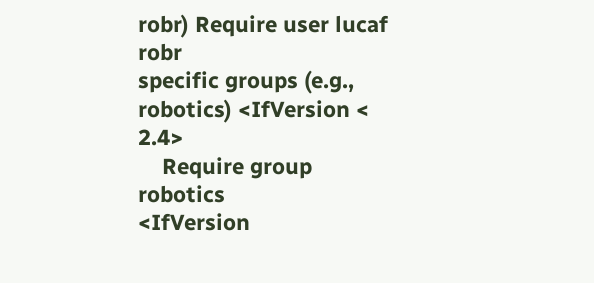robr) Require user lucaf robr
specific groups (e.g., robotics) <IfVersion < 2.4>
    Require group robotics
<IfVersion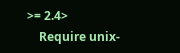>= 2.4>
    Require unix-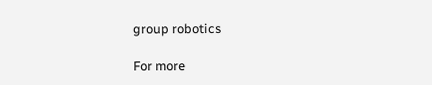group robotics

For more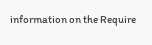information on the Require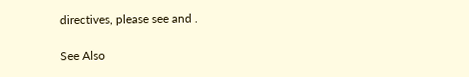directives, please see and .

See Also